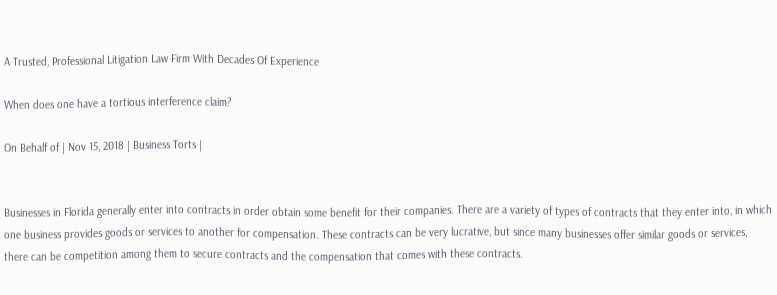A Trusted, Professional Litigation Law Firm With Decades Of Experience

When does one have a tortious interference claim?

On Behalf of | Nov 15, 2018 | Business Torts |


Businesses in Florida generally enter into contracts in order obtain some benefit for their companies. There are a variety of types of contracts that they enter into, in which one business provides goods or services to another for compensation. These contracts can be very lucrative, but since many businesses offer similar goods or services, there can be competition among them to secure contracts and the compensation that comes with these contracts.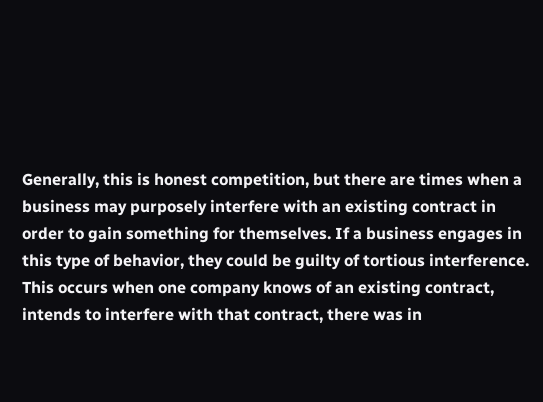Generally, this is honest competition, but there are times when a business may purposely interfere with an existing contract in order to gain something for themselves. If a business engages in this type of behavior, they could be guilty of tortious interference. This occurs when one company knows of an existing contract, intends to interfere with that contract, there was in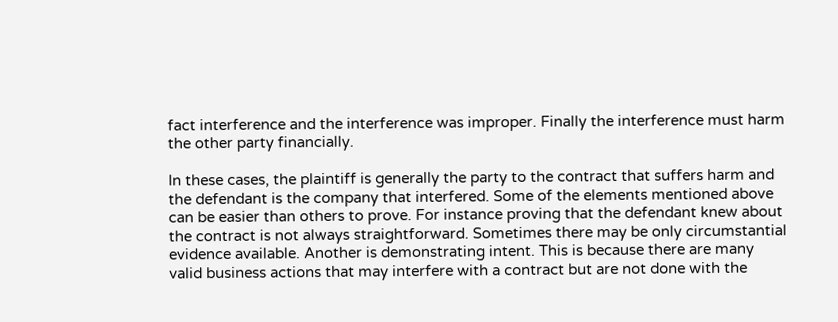fact interference and the interference was improper. Finally the interference must harm the other party financially.

In these cases, the plaintiff is generally the party to the contract that suffers harm and the defendant is the company that interfered. Some of the elements mentioned above can be easier than others to prove. For instance proving that the defendant knew about the contract is not always straightforward. Sometimes there may be only circumstantial evidence available. Another is demonstrating intent. This is because there are many valid business actions that may interfere with a contract but are not done with the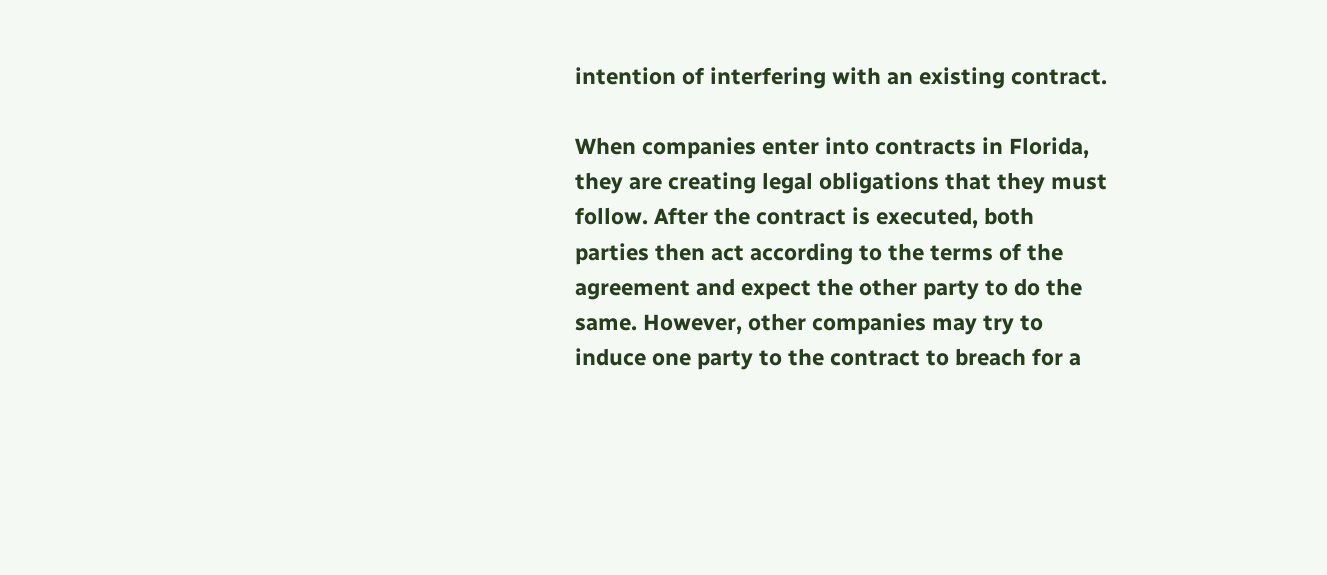intention of interfering with an existing contract.

When companies enter into contracts in Florida, they are creating legal obligations that they must follow. After the contract is executed, both parties then act according to the terms of the agreement and expect the other party to do the same. However, other companies may try to induce one party to the contract to breach for a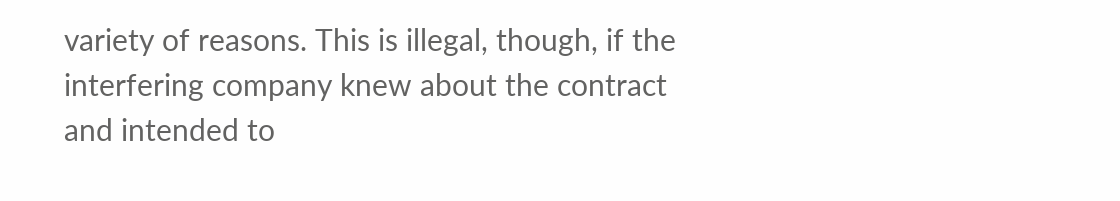variety of reasons. This is illegal, though, if the interfering company knew about the contract and intended to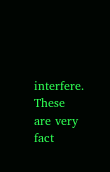interfere. These are very fact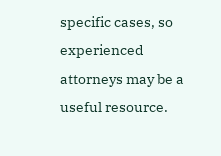specific cases, so experienced attorneys may be a useful resource.